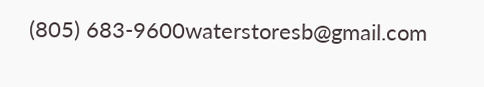(805) 683-9600waterstoresb@gmail.com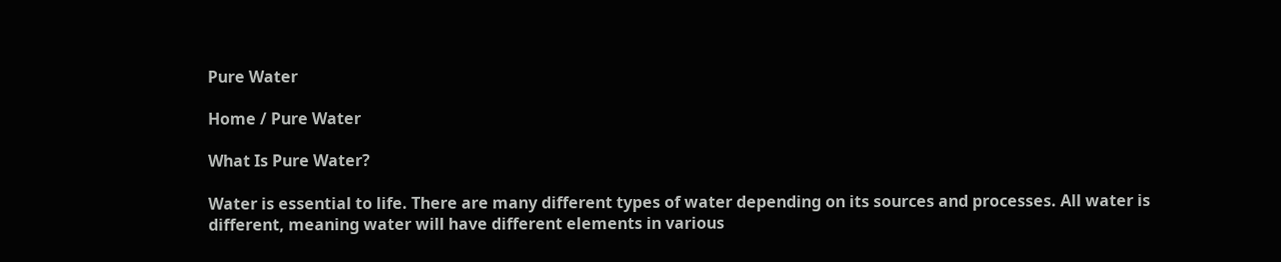Pure Water

Home / Pure Water

What Is Pure Water?

Water is essential to life. There are many different types of water depending on its sources and processes. All water is different, meaning water will have different elements in various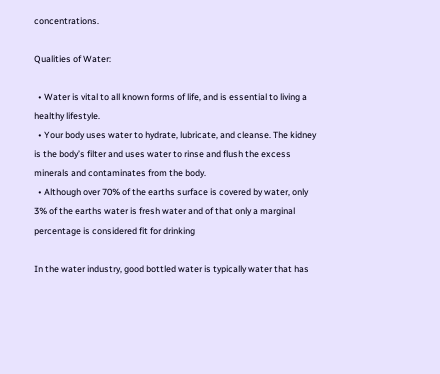concentrations.

Qualities of Water:

  • Water is vital to all known forms of life, and is essential to living a healthy lifestyle.
  • Your body uses water to hydrate, lubricate, and cleanse. The kidney is the body’s filter and uses water to rinse and flush the excess minerals and contaminates from the body.
  • Although over 70% of the earths surface is covered by water, only 3% of the earths water is fresh water and of that only a marginal percentage is considered fit for drinking

In the water industry, good bottled water is typically water that has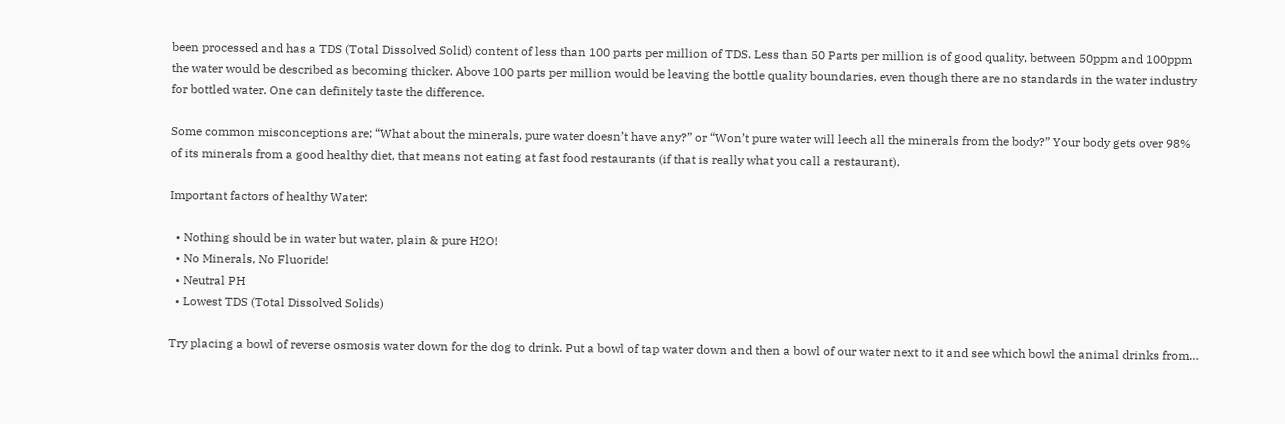been processed and has a TDS (Total Dissolved Solid) content of less than 100 parts per million of TDS. Less than 50 Parts per million is of good quality, between 50ppm and 100ppm the water would be described as becoming thicker. Above 100 parts per million would be leaving the bottle quality boundaries, even though there are no standards in the water industry for bottled water. One can definitely taste the difference.

Some common misconceptions are; “What about the minerals, pure water doesn’t have any?” or “Won’t pure water will leech all the minerals from the body?” Your body gets over 98% of its minerals from a good healthy diet, that means not eating at fast food restaurants (if that is really what you call a restaurant).

Important factors of healthy Water:

  • Nothing should be in water but water, plain & pure H2O!
  • No Minerals, No Fluoride!
  • Neutral PH
  • Lowest TDS (Total Dissolved Solids)

Try placing a bowl of reverse osmosis water down for the dog to drink. Put a bowl of tap water down and then a bowl of our water next to it and see which bowl the animal drinks from…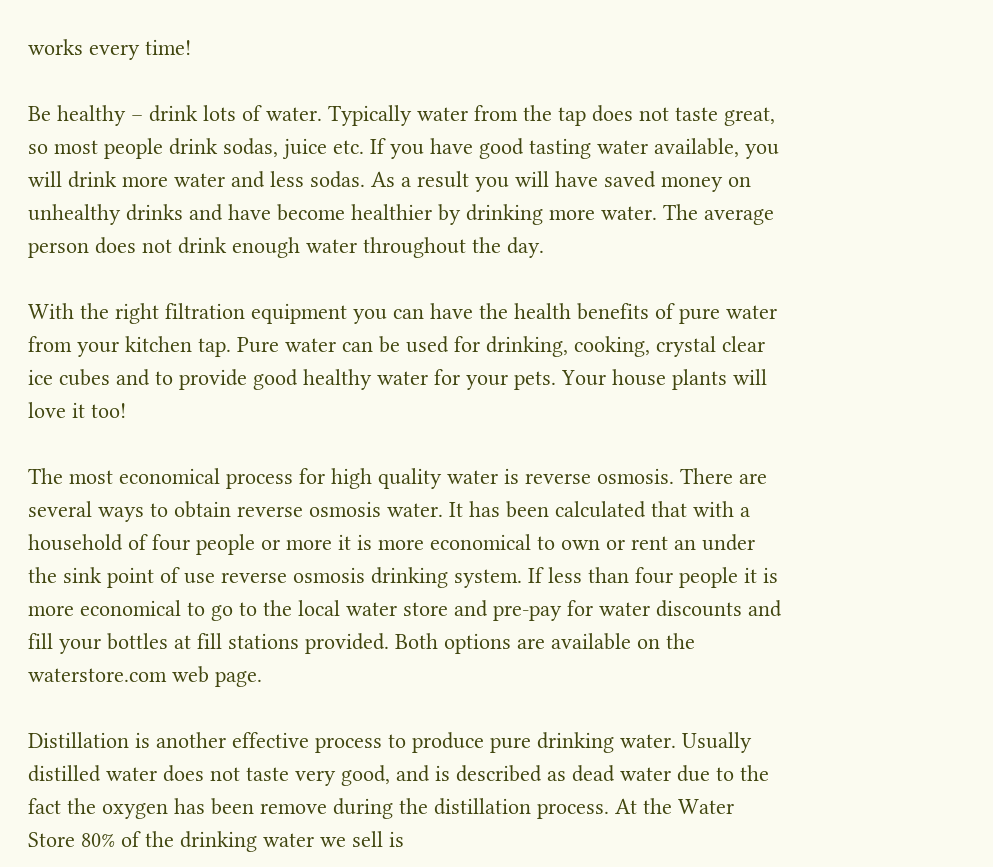works every time!

Be healthy – drink lots of water. Typically water from the tap does not taste great, so most people drink sodas, juice etc. If you have good tasting water available, you will drink more water and less sodas. As a result you will have saved money on unhealthy drinks and have become healthier by drinking more water. The average person does not drink enough water throughout the day.

With the right filtration equipment you can have the health benefits of pure water from your kitchen tap. Pure water can be used for drinking, cooking, crystal clear ice cubes and to provide good healthy water for your pets. Your house plants will love it too!

The most economical process for high quality water is reverse osmosis. There are several ways to obtain reverse osmosis water. It has been calculated that with a household of four people or more it is more economical to own or rent an under the sink point of use reverse osmosis drinking system. If less than four people it is more economical to go to the local water store and pre-pay for water discounts and fill your bottles at fill stations provided. Both options are available on the waterstore.com web page.

Distillation is another effective process to produce pure drinking water. Usually distilled water does not taste very good, and is described as dead water due to the fact the oxygen has been remove during the distillation process. At the Water Store 80% of the drinking water we sell is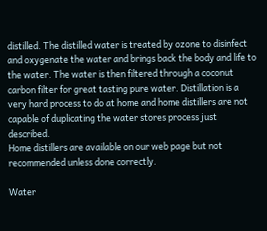distilled. The distilled water is treated by ozone to disinfect and oxygenate the water and brings back the body and life to the water. The water is then filtered through a coconut carbon filter for great tasting pure water. Distillation is a very hard process to do at home and home distillers are not capable of duplicating the water stores process just described.
Home distillers are available on our web page but not recommended unless done correctly.

Water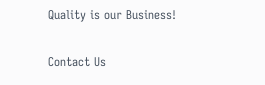Quality is our Business!

Contact Us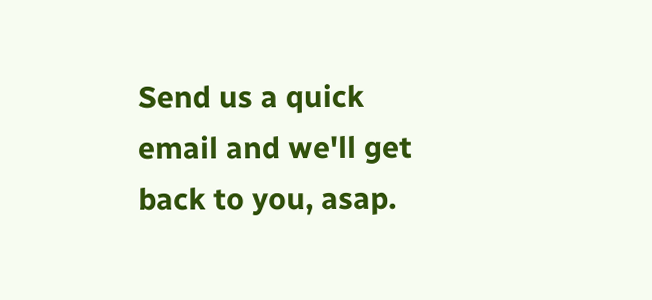Send us a quick email and we'll get back to you, asap.